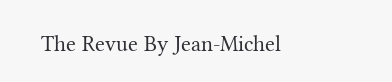The Revue By Jean-Michel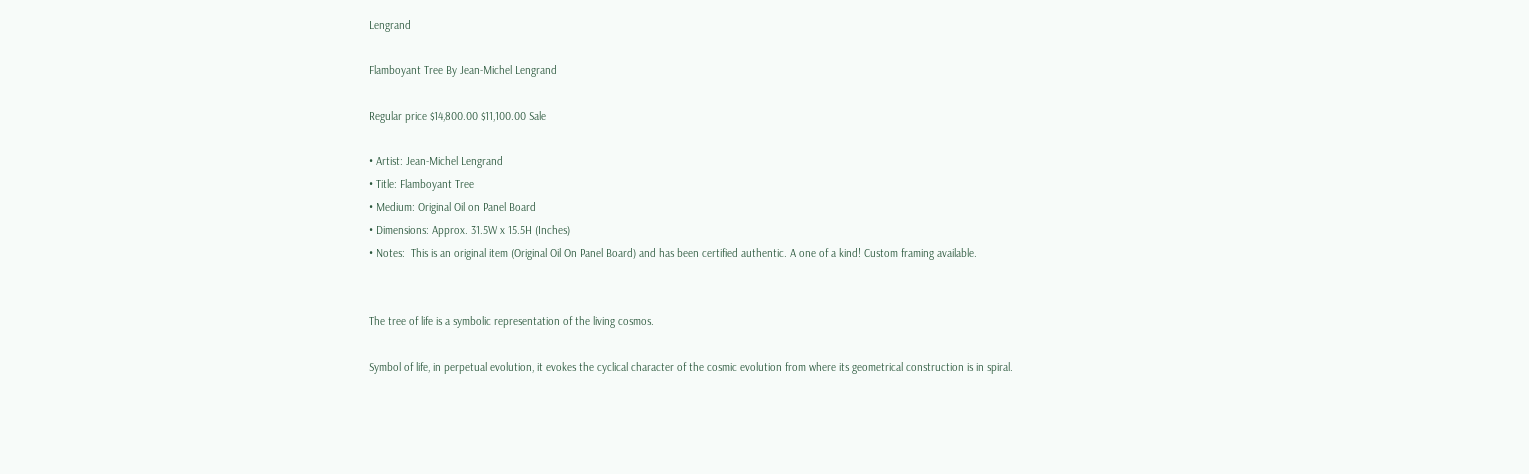Lengrand

Flamboyant Tree By Jean-Michel Lengrand

Regular price $14,800.00 $11,100.00 Sale

• Artist: Jean-Michel Lengrand
• Title: Flamboyant Tree
• Medium: Original Oil on Panel Board
• Dimensions: Approx. 31.5W x 15.5H (Inches)
• Notes:  This is an original item (Original Oil On Panel Board) and has been certified authentic. A one of a kind! Custom framing available.


The tree of life is a symbolic representation of the living cosmos.

Symbol of life, in perpetual evolution, it evokes the cyclical character of the cosmic evolution from where its geometrical construction is in spiral.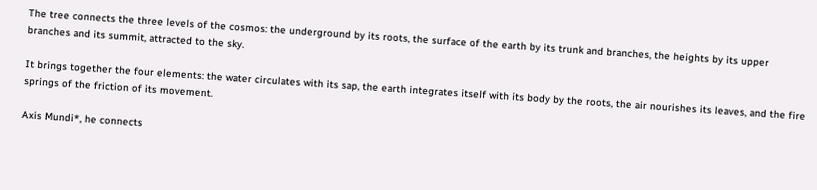The tree connects the three levels of the cosmos: the underground by its roots, the surface of the earth by its trunk and branches, the heights by its upper branches and its summit, attracted to the sky.

It brings together the four elements: the water circulates with its sap, the earth integrates itself with its body by the roots, the air nourishes its leaves, and the fire springs of the friction of its movement.

Axis Mundi*, he connects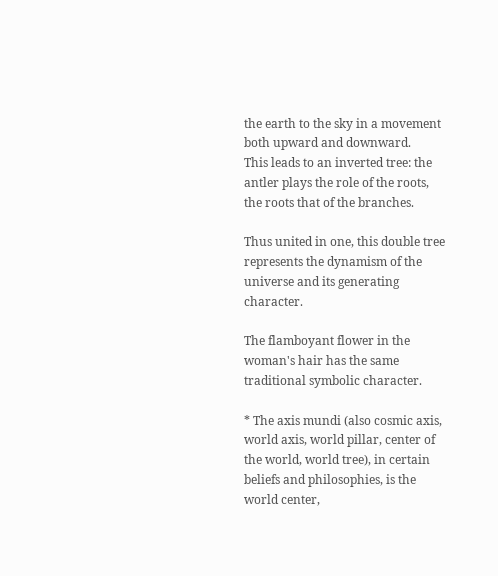the earth to the sky in a movement both upward and downward.
This leads to an inverted tree: the antler plays the role of the roots, the roots that of the branches.

Thus united in one, this double tree represents the dynamism of the universe and its generating character.

The flamboyant flower in the woman's hair has the same traditional symbolic character.

* The axis mundi (also cosmic axis, world axis, world pillar, center of the world, world tree), in certain beliefs and philosophies, is the world center,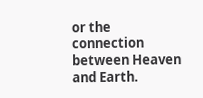or the connection between Heaven and Earth.